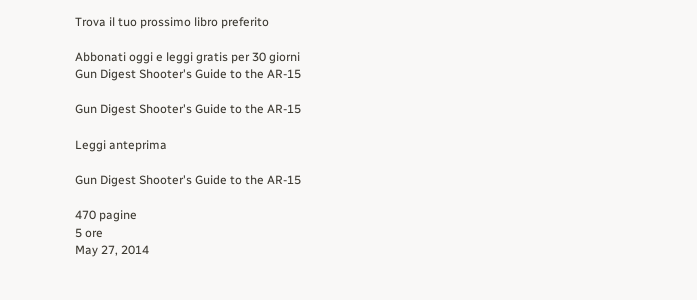Trova il tuo prossimo libro preferito

Abbonati oggi e leggi gratis per 30 giorni
Gun Digest Shooter's Guide to the AR-15

Gun Digest Shooter's Guide to the AR-15

Leggi anteprima

Gun Digest Shooter's Guide to the AR-15

470 pagine
5 ore
May 27, 2014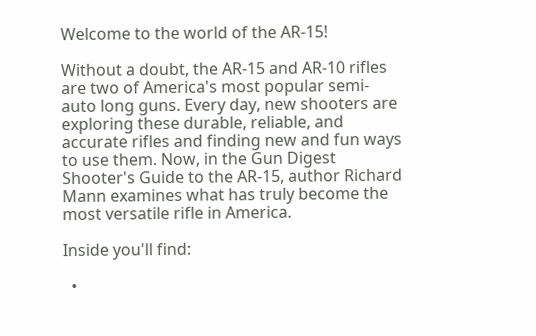Welcome to the world of the AR-15!

Without a doubt, the AR-15 and AR-10 rifles are two of America's most popular semi-auto long guns. Every day, new shooters are exploring these durable, reliable, and accurate rifles and finding new and fun ways to use them. Now, in the Gun Digest Shooter's Guide to the AR-15, author Richard Mann examines what has truly become the most versatile rifle in America.

Inside you'll find:

  •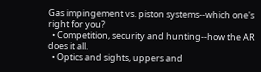Gas impingement vs. piston systems--which one's right for you?
  • Competition, security and hunting--how the AR does it all.
  • Optics and sights, uppers and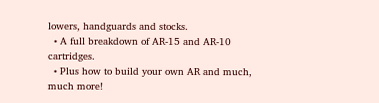lowers, handguards and stocks.
  • A full breakdown of AR-15 and AR-10 cartridges.
  • Plus how to build your own AR and much, much more!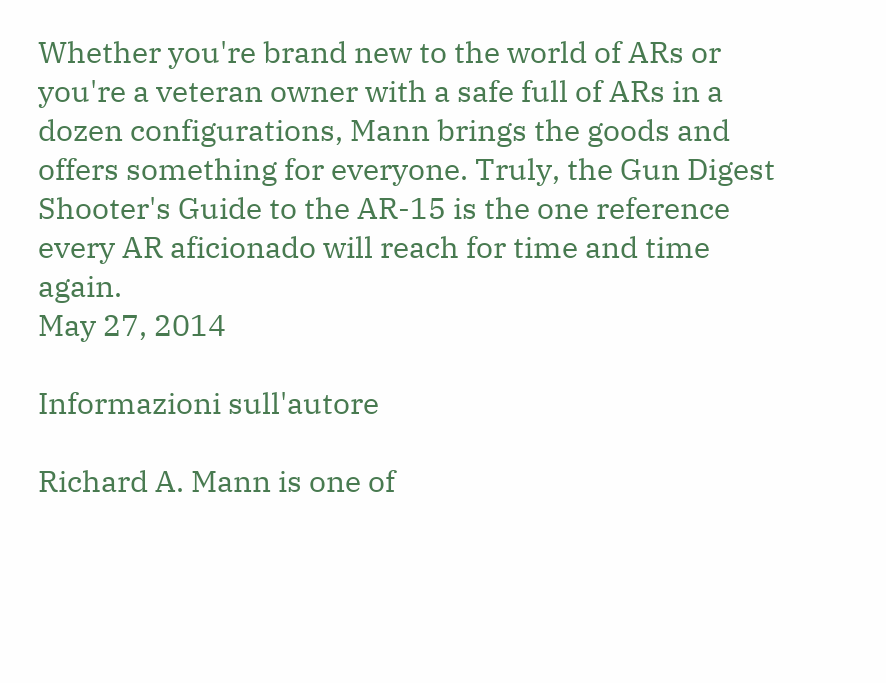Whether you're brand new to the world of ARs or you're a veteran owner with a safe full of ARs in a dozen configurations, Mann brings the goods and offers something for everyone. Truly, the Gun Digest Shooter's Guide to the AR-15 is the one reference every AR aficionado will reach for time and time again.
May 27, 2014

Informazioni sull'autore

Richard A. Mann is one of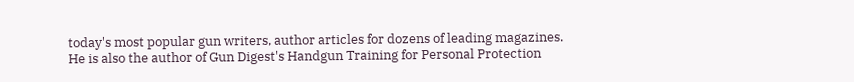today's most popular gun writers, author articles for dozens of leading magazines. He is also the author of Gun Digest's Handgun Training for Personal Protection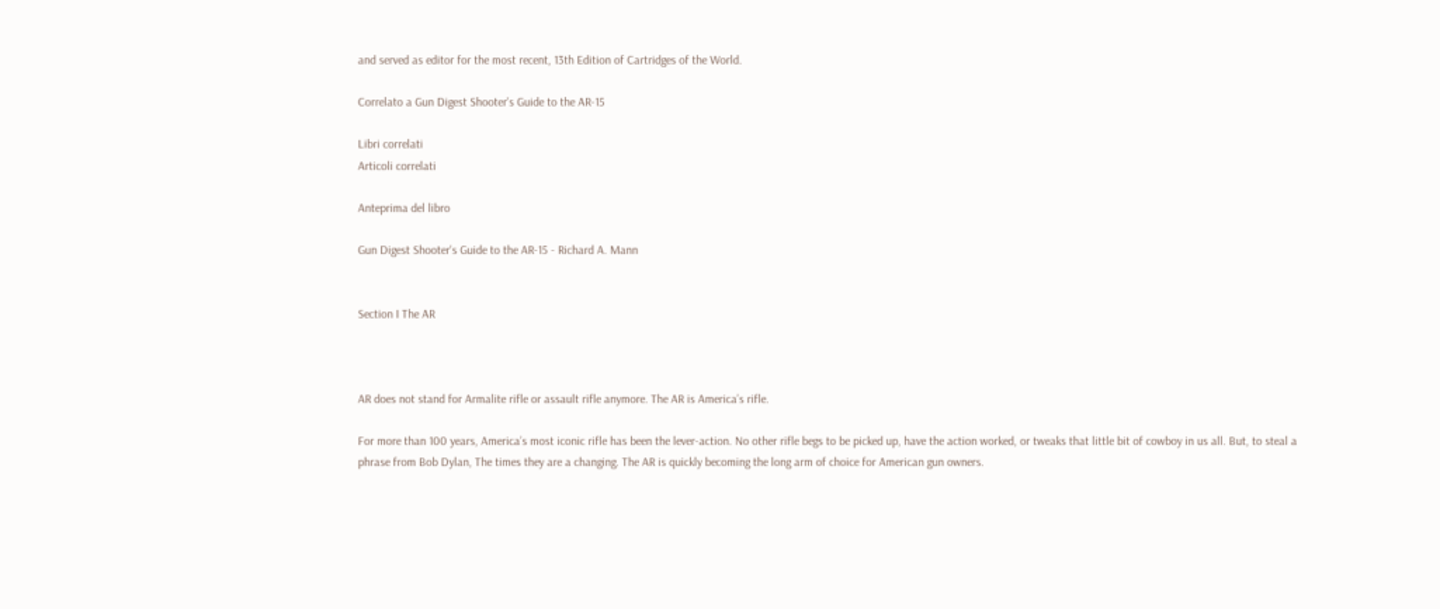and served as editor for the most recent, 13th Edition of Cartridges of the World.

Correlato a Gun Digest Shooter's Guide to the AR-15

Libri correlati
Articoli correlati

Anteprima del libro

Gun Digest Shooter's Guide to the AR-15 - Richard A. Mann


Section I The AR



AR does not stand for Armalite rifle or assault rifle anymore. The AR is America’s rifle.

For more than 100 years, America’s most iconic rifle has been the lever-action. No other rifle begs to be picked up, have the action worked, or tweaks that little bit of cowboy in us all. But, to steal a phrase from Bob Dylan, The times they are a changing. The AR is quickly becoming the long arm of choice for American gun owners.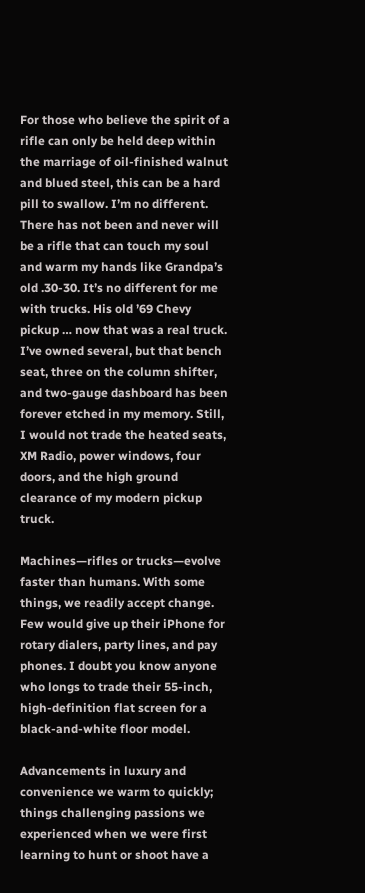For those who believe the spirit of a rifle can only be held deep within the marriage of oil-finished walnut and blued steel, this can be a hard pill to swallow. I’m no different. There has not been and never will be a rifle that can touch my soul and warm my hands like Grandpa’s old .30-30. It’s no different for me with trucks. His old ’69 Chevy pickup … now that was a real truck. I’ve owned several, but that bench seat, three on the column shifter, and two-gauge dashboard has been forever etched in my memory. Still, I would not trade the heated seats, XM Radio, power windows, four doors, and the high ground clearance of my modern pickup truck.

Machines—rifles or trucks—evolve faster than humans. With some things, we readily accept change. Few would give up their iPhone for rotary dialers, party lines, and pay phones. I doubt you know anyone who longs to trade their 55-inch, high-definition flat screen for a black-and-white floor model.

Advancements in luxury and convenience we warm to quickly; things challenging passions we experienced when we were first learning to hunt or shoot have a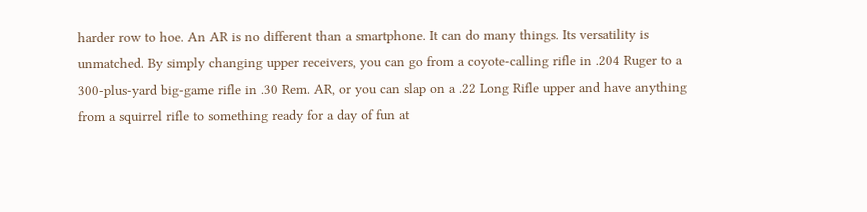harder row to hoe. An AR is no different than a smartphone. It can do many things. Its versatility is unmatched. By simply changing upper receivers, you can go from a coyote-calling rifle in .204 Ruger to a 300-plus-yard big-game rifle in .30 Rem. AR, or you can slap on a .22 Long Rifle upper and have anything from a squirrel rifle to something ready for a day of fun at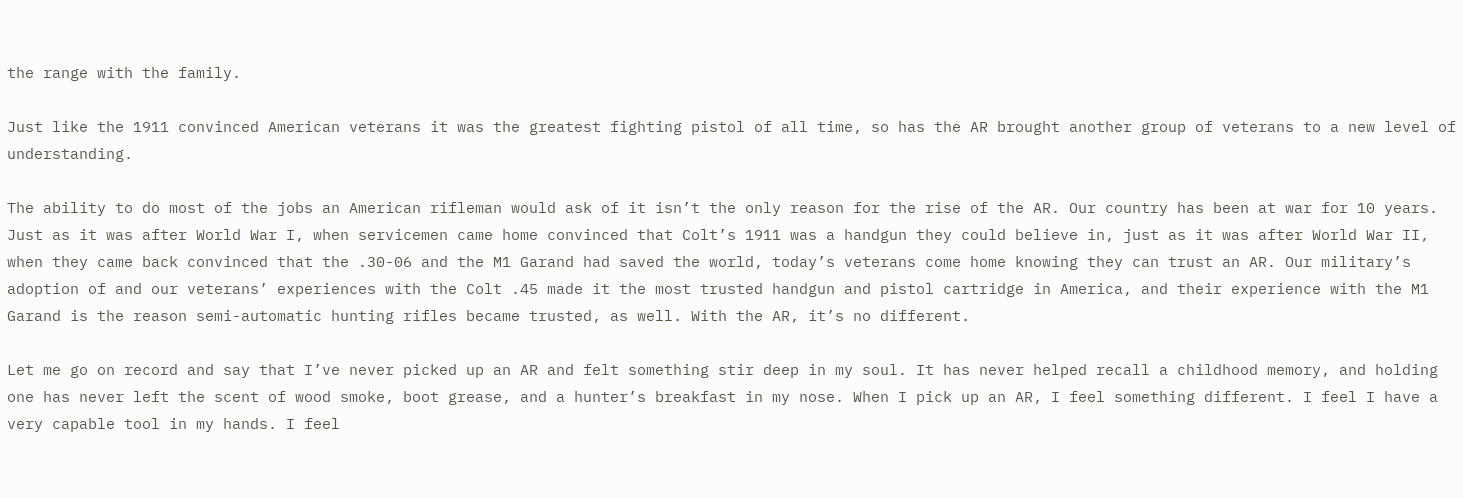the range with the family.

Just like the 1911 convinced American veterans it was the greatest fighting pistol of all time, so has the AR brought another group of veterans to a new level of understanding.

The ability to do most of the jobs an American rifleman would ask of it isn’t the only reason for the rise of the AR. Our country has been at war for 10 years. Just as it was after World War I, when servicemen came home convinced that Colt’s 1911 was a handgun they could believe in, just as it was after World War II, when they came back convinced that the .30-06 and the M1 Garand had saved the world, today’s veterans come home knowing they can trust an AR. Our military’s adoption of and our veterans’ experiences with the Colt .45 made it the most trusted handgun and pistol cartridge in America, and their experience with the M1 Garand is the reason semi-automatic hunting rifles became trusted, as well. With the AR, it’s no different.

Let me go on record and say that I’ve never picked up an AR and felt something stir deep in my soul. It has never helped recall a childhood memory, and holding one has never left the scent of wood smoke, boot grease, and a hunter’s breakfast in my nose. When I pick up an AR, I feel something different. I feel I have a very capable tool in my hands. I feel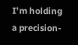I’m holding a precision-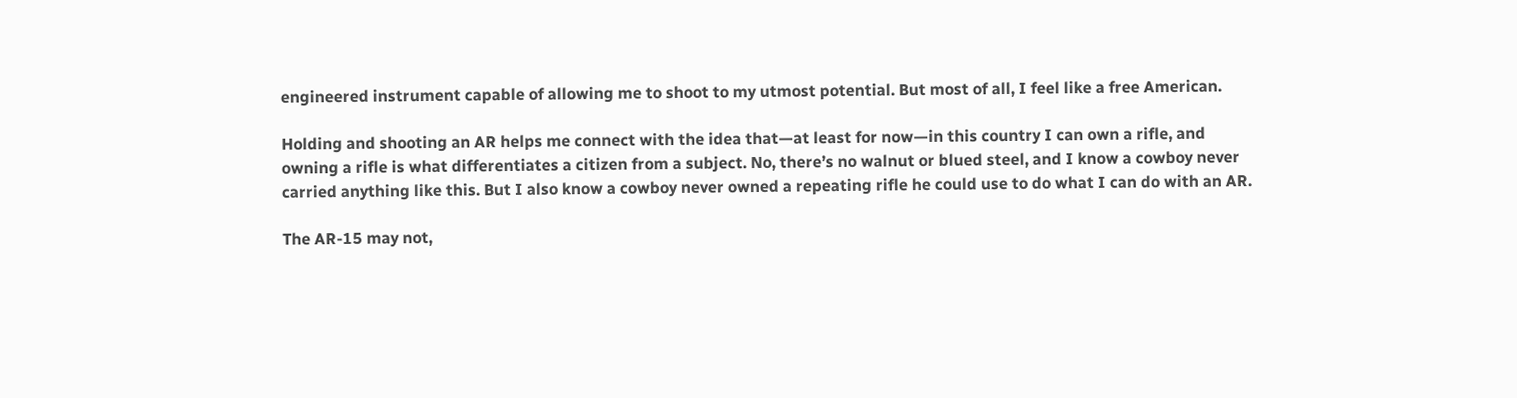engineered instrument capable of allowing me to shoot to my utmost potential. But most of all, I feel like a free American.

Holding and shooting an AR helps me connect with the idea that—at least for now—in this country I can own a rifle, and owning a rifle is what differentiates a citizen from a subject. No, there’s no walnut or blued steel, and I know a cowboy never carried anything like this. But I also know a cowboy never owned a repeating rifle he could use to do what I can do with an AR.

The AR-15 may not,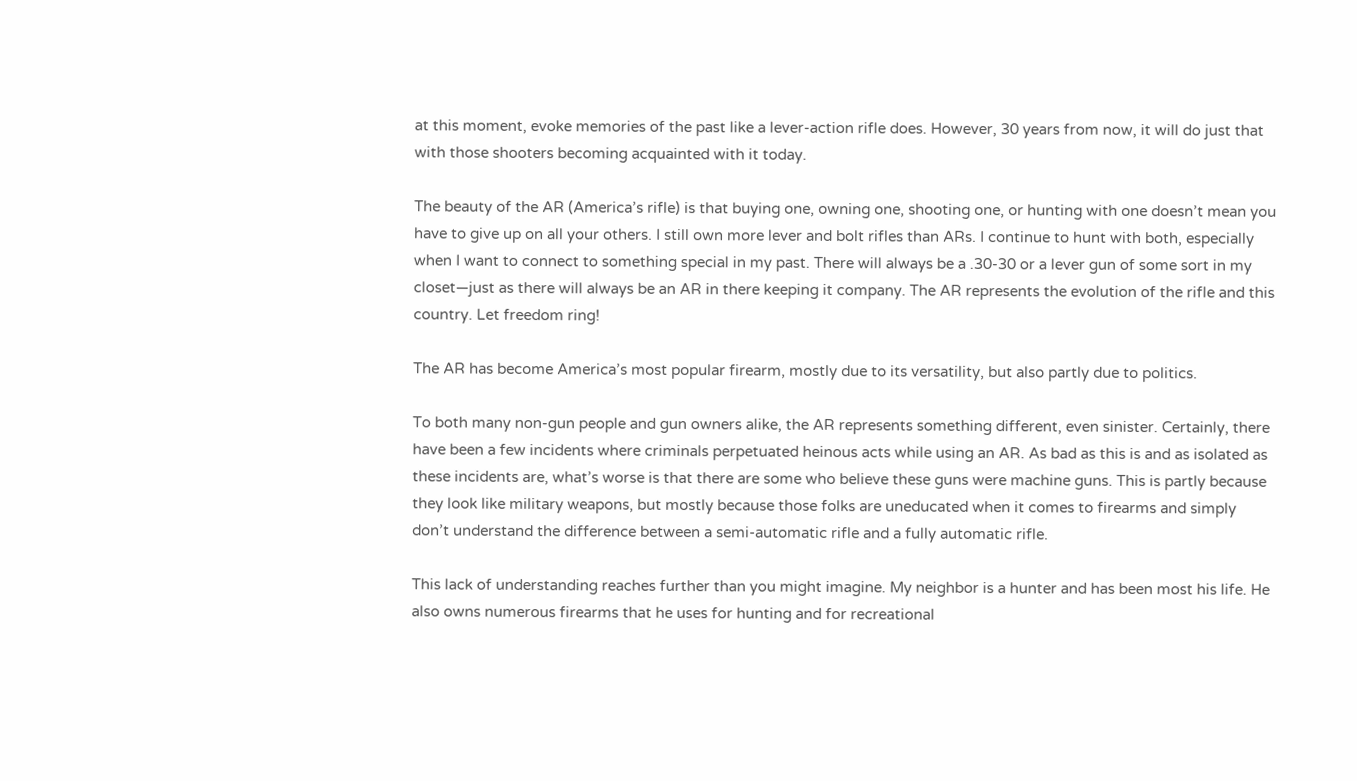at this moment, evoke memories of the past like a lever-action rifle does. However, 30 years from now, it will do just that with those shooters becoming acquainted with it today.

The beauty of the AR (America’s rifle) is that buying one, owning one, shooting one, or hunting with one doesn’t mean you have to give up on all your others. I still own more lever and bolt rifles than ARs. I continue to hunt with both, especially when I want to connect to something special in my past. There will always be a .30-30 or a lever gun of some sort in my closet—just as there will always be an AR in there keeping it company. The AR represents the evolution of the rifle and this country. Let freedom ring!

The AR has become America’s most popular firearm, mostly due to its versatility, but also partly due to politics.

To both many non-gun people and gun owners alike, the AR represents something different, even sinister. Certainly, there have been a few incidents where criminals perpetuated heinous acts while using an AR. As bad as this is and as isolated as these incidents are, what’s worse is that there are some who believe these guns were machine guns. This is partly because they look like military weapons, but mostly because those folks are uneducated when it comes to firearms and simply don’t understand the difference between a semi-automatic rifle and a fully automatic rifle.

This lack of understanding reaches further than you might imagine. My neighbor is a hunter and has been most his life. He also owns numerous firearms that he uses for hunting and for recreational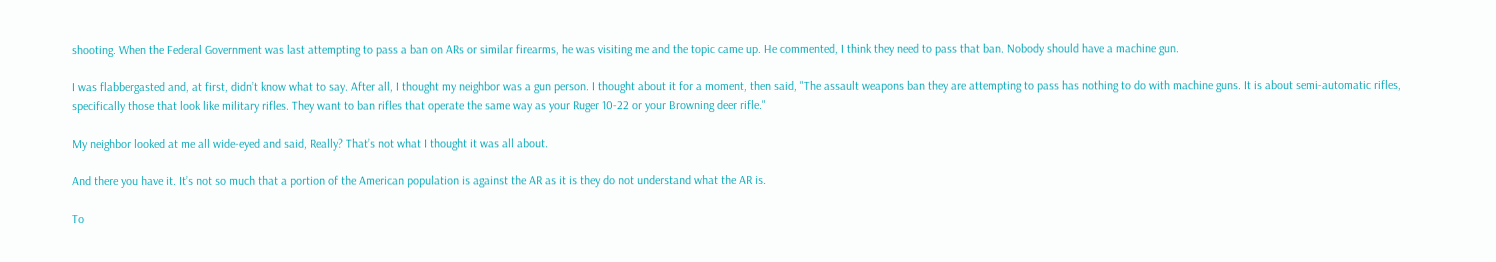shooting. When the Federal Government was last attempting to pass a ban on ARs or similar firearms, he was visiting me and the topic came up. He commented, I think they need to pass that ban. Nobody should have a machine gun.

I was flabbergasted and, at first, didn’t know what to say. After all, I thought my neighbor was a gun person. I thought about it for a moment, then said, "The assault weapons ban they are attempting to pass has nothing to do with machine guns. It is about semi-automatic rifles, specifically those that look like military rifles. They want to ban rifles that operate the same way as your Ruger 10-22 or your Browning deer rifle."

My neighbor looked at me all wide-eyed and said, Really? That’s not what I thought it was all about.

And there you have it. It’s not so much that a portion of the American population is against the AR as it is they do not understand what the AR is.

To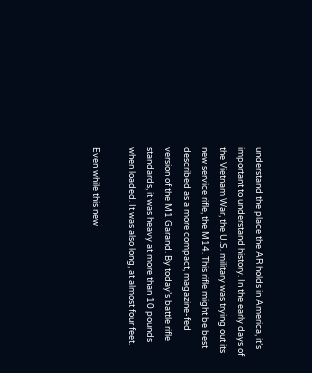understand the place the AR holds in America, it’s important to understand history. In the early days of the Vietnam War, the U.S. military was trying out its new service rifle, the M14. This rifle might be best described as a more compact, magazine-fed version of the M1 Garand. By today’s battle rifle standards, it was heavy at more than 10 pounds when loaded. It was also long, at almost four feet.

Even while this new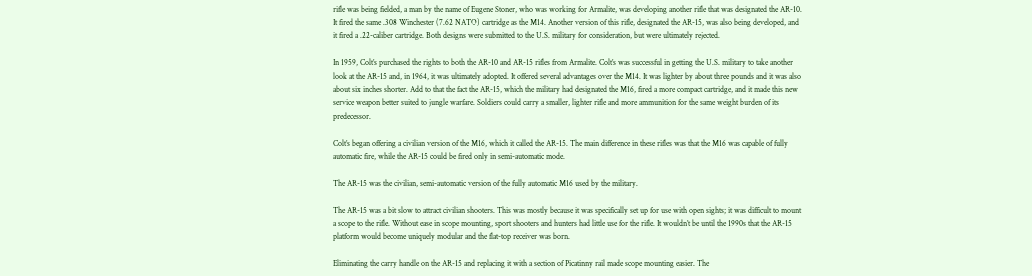rifle was being fielded, a man by the name of Eugene Stoner, who was working for Armalite, was developing another rifle that was designated the AR-10. It fired the same .308 Winchester (7.62 NATO) cartridge as the M14. Another version of this rifle, designated the AR-15, was also being developed, and it fired a .22-caliber cartridge. Both designs were submitted to the U.S. military for consideration, but were ultimately rejected.

In 1959, Colt’s purchased the rights to both the AR-10 and AR-15 rifles from Armalite. Colt’s was successful in getting the U.S. military to take another look at the AR-15 and, in 1964, it was ultimately adopted. It offered several advantages over the M14. It was lighter by about three pounds and it was also about six inches shorter. Add to that the fact the AR-15, which the military had designated the M16, fired a more compact cartridge, and it made this new service weapon better suited to jungle warfare. Soldiers could carry a smaller, lighter rifle and more ammunition for the same weight burden of its predecessor.

Colt’s began offering a civilian version of the M16, which it called the AR-15. The main difference in these rifles was that the M16 was capable of fully automatic fire, while the AR-15 could be fired only in semi-automatic mode.

The AR-15 was the civilian, semi-automatic version of the fully automatic M16 used by the military.

The AR-15 was a bit slow to attract civilian shooters. This was mostly because it was specifically set up for use with open sights; it was difficult to mount a scope to the rifle. Without ease in scope mounting, sport shooters and hunters had little use for the rifle. It wouldn’t be until the 1990s that the AR-15 platform would become uniquely modular and the flat-top receiver was born.

Eliminating the carry handle on the AR-15 and replacing it with a section of Picatinny rail made scope mounting easier. The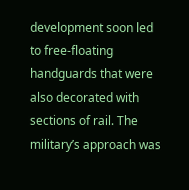development soon led to free-floating handguards that were also decorated with sections of rail. The military’s approach was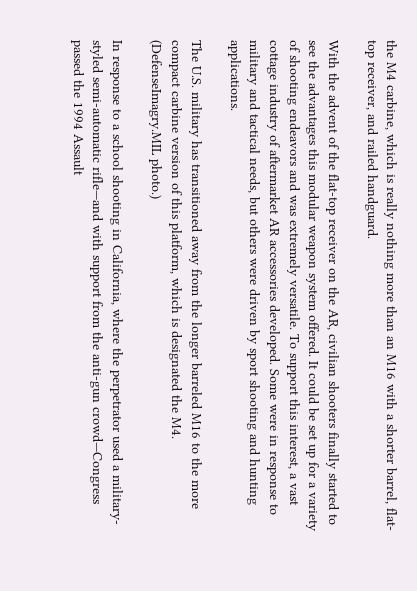the M4 carbine, which is really nothing more than an M16 with a shorter barrel, flat-top receiver, and railed handguard.

With the advent of the flat-top receiver on the AR, civilian shooters finally started to see the advantages this modular weapon system offered. It could be set up for a variety of shooting endeavors and was extremely versatile. To support this interest, a vast cottage industry of aftermarket AR accessories developed. Some were in response to military and tactical needs, but others were driven by sport shooting and hunting applications.

The U.S. military has transitioned away from the longer barreled M16 to the more compact carbine version of this platform, which is designated the M4. (DefenseImagry.MIL photo.)

In response to a school shooting in California, where the perpetrator used a military-styled semi-automatic rifle—and with support from the anti-gun crowd—Congress passed the 1994 Assault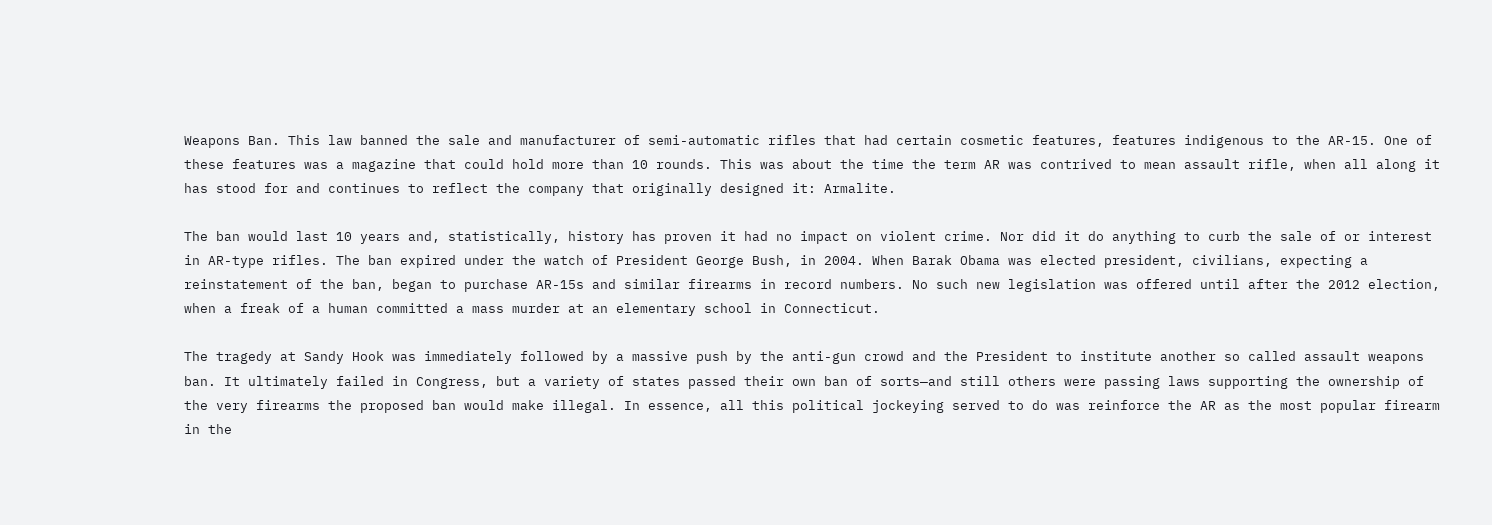Weapons Ban. This law banned the sale and manufacturer of semi-automatic rifles that had certain cosmetic features, features indigenous to the AR-15. One of these features was a magazine that could hold more than 10 rounds. This was about the time the term AR was contrived to mean assault rifle, when all along it has stood for and continues to reflect the company that originally designed it: Armalite.

The ban would last 10 years and, statistically, history has proven it had no impact on violent crime. Nor did it do anything to curb the sale of or interest in AR-type rifles. The ban expired under the watch of President George Bush, in 2004. When Barak Obama was elected president, civilians, expecting a reinstatement of the ban, began to purchase AR-15s and similar firearms in record numbers. No such new legislation was offered until after the 2012 election, when a freak of a human committed a mass murder at an elementary school in Connecticut.

The tragedy at Sandy Hook was immediately followed by a massive push by the anti-gun crowd and the President to institute another so called assault weapons ban. It ultimately failed in Congress, but a variety of states passed their own ban of sorts—and still others were passing laws supporting the ownership of the very firearms the proposed ban would make illegal. In essence, all this political jockeying served to do was reinforce the AR as the most popular firearm in the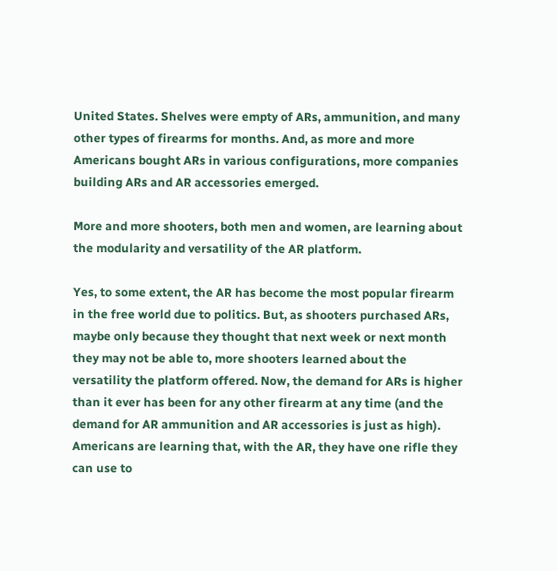United States. Shelves were empty of ARs, ammunition, and many other types of firearms for months. And, as more and more Americans bought ARs in various configurations, more companies building ARs and AR accessories emerged.

More and more shooters, both men and women, are learning about the modularity and versatility of the AR platform.

Yes, to some extent, the AR has become the most popular firearm in the free world due to politics. But, as shooters purchased ARs, maybe only because they thought that next week or next month they may not be able to, more shooters learned about the versatility the platform offered. Now, the demand for ARs is higher than it ever has been for any other firearm at any time (and the demand for AR ammunition and AR accessories is just as high). Americans are learning that, with the AR, they have one rifle they can use to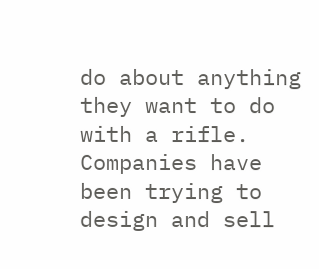do about anything they want to do with a rifle. Companies have been trying to design and sell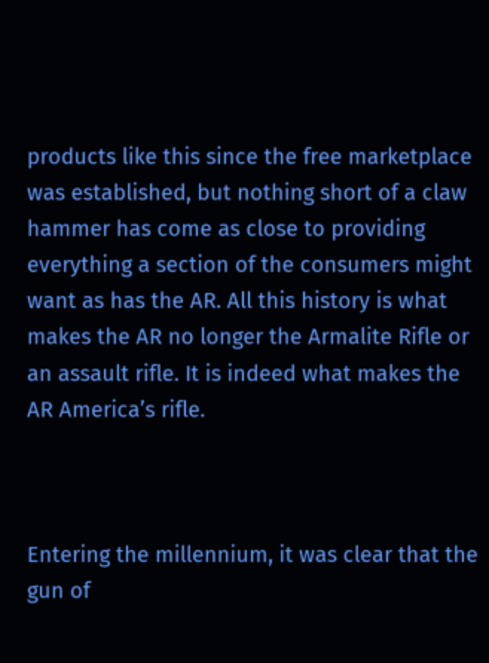products like this since the free marketplace was established, but nothing short of a claw hammer has come as close to providing everything a section of the consumers might want as has the AR. All this history is what makes the AR no longer the Armalite Rifle or an assault rifle. It is indeed what makes the AR America’s rifle.



Entering the millennium, it was clear that the gun of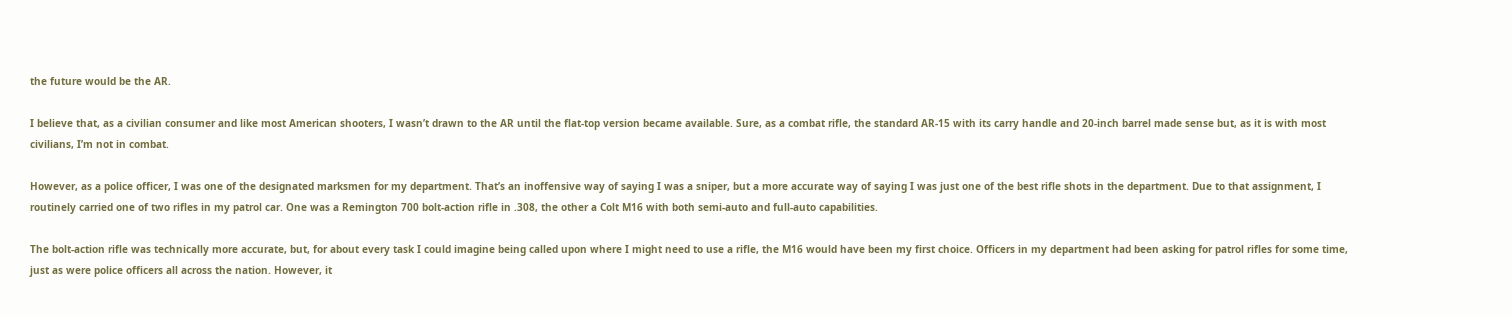the future would be the AR.

I believe that, as a civilian consumer and like most American shooters, I wasn’t drawn to the AR until the flat-top version became available. Sure, as a combat rifle, the standard AR-15 with its carry handle and 20-inch barrel made sense but, as it is with most civilians, I’m not in combat.

However, as a police officer, I was one of the designated marksmen for my department. That’s an inoffensive way of saying I was a sniper, but a more accurate way of saying I was just one of the best rifle shots in the department. Due to that assignment, I routinely carried one of two rifles in my patrol car. One was a Remington 700 bolt-action rifle in .308, the other a Colt M16 with both semi-auto and full-auto capabilities.

The bolt-action rifle was technically more accurate, but, for about every task I could imagine being called upon where I might need to use a rifle, the M16 would have been my first choice. Officers in my department had been asking for patrol rifles for some time, just as were police officers all across the nation. However, it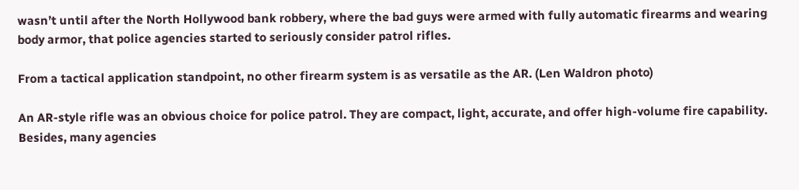wasn’t until after the North Hollywood bank robbery, where the bad guys were armed with fully automatic firearms and wearing body armor, that police agencies started to seriously consider patrol rifles.

From a tactical application standpoint, no other firearm system is as versatile as the AR. (Len Waldron photo)

An AR-style rifle was an obvious choice for police patrol. They are compact, light, accurate, and offer high-volume fire capability. Besides, many agencies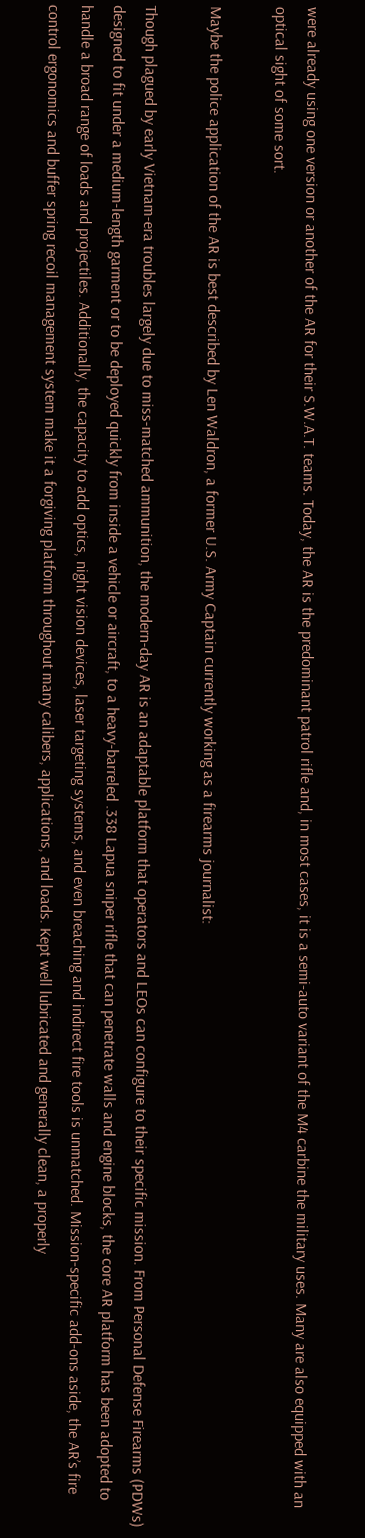were already using one version or another of the AR for their S.W.A.T. teams. Today, the AR is the predominant patrol rifle and, in most cases, it is a semi-auto variant of the M4 carbine the military uses. Many are also equipped with an optical sight of some sort.

Maybe the police application of the AR is best described by Len Waldron, a former U.S. Army Captain currently working as a firearms journalist:

Though plagued by early Vietnam-era troubles largely due to miss-matched ammunition, the modern-day AR is an adaptable platform that operators and LEOs can configure to their specific mission. From Personal Defense Firearms (PDWs) designed to fit under a medium-length garment or to be deployed quickly from inside a vehicle or aircraft, to a heavy-barreled .338 Lapua sniper rifle that can penetrate walls and engine blocks, the core AR platform has been adopted to handle a broad range of loads and projectiles. Additionally, the capacity to add optics, night vision devices, laser targeting systems, and even breaching and indirect fire tools is unmatched. Mission-specific add-ons aside, the AR’s fire control ergonomics and buffer spring recoil management system make it a forgiving platform throughout many calibers, applications, and loads. Kept well lubricated and generally clean, a properly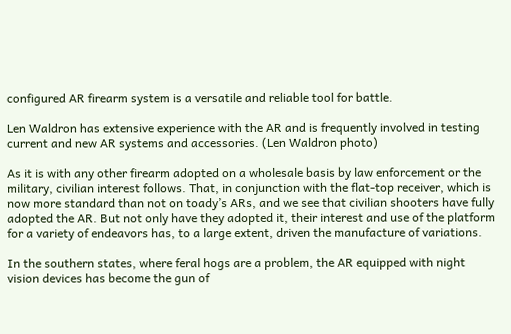configured AR firearm system is a versatile and reliable tool for battle.

Len Waldron has extensive experience with the AR and is frequently involved in testing current and new AR systems and accessories. (Len Waldron photo)

As it is with any other firearm adopted on a wholesale basis by law enforcement or the military, civilian interest follows. That, in conjunction with the flat-top receiver, which is now more standard than not on toady’s ARs, and we see that civilian shooters have fully adopted the AR. But not only have they adopted it, their interest and use of the platform for a variety of endeavors has, to a large extent, driven the manufacture of variations.

In the southern states, where feral hogs are a problem, the AR equipped with night vision devices has become the gun of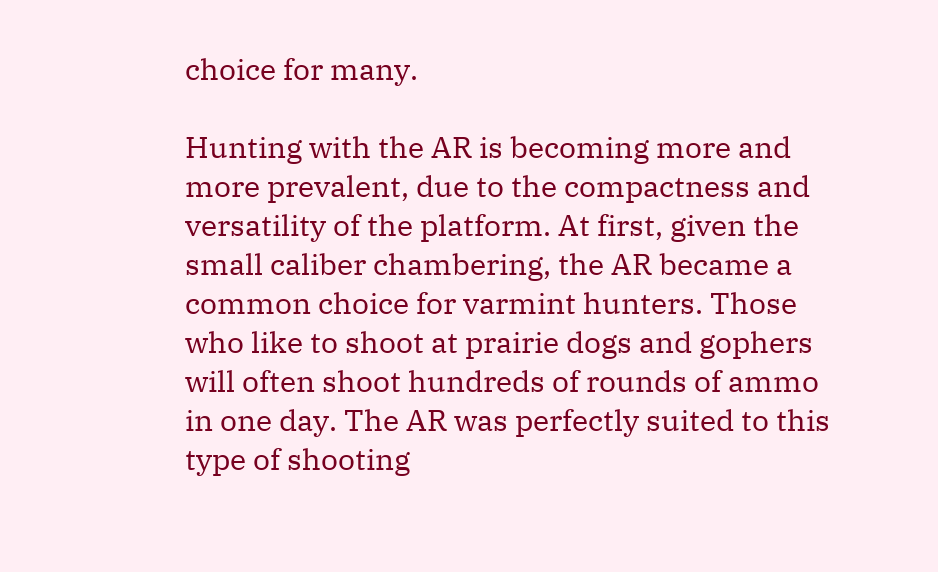choice for many.

Hunting with the AR is becoming more and more prevalent, due to the compactness and versatility of the platform. At first, given the small caliber chambering, the AR became a common choice for varmint hunters. Those who like to shoot at prairie dogs and gophers will often shoot hundreds of rounds of ammo in one day. The AR was perfectly suited to this type of shooting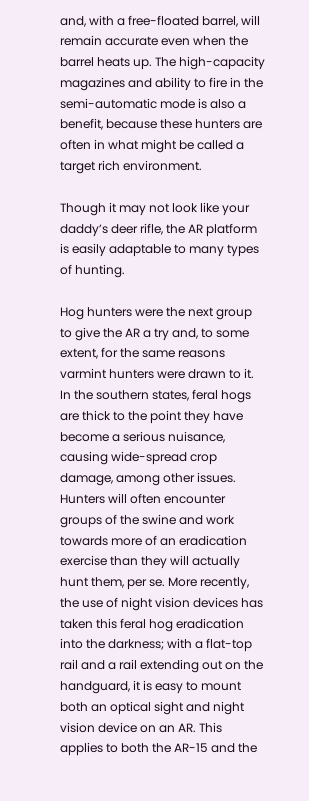and, with a free-floated barrel, will remain accurate even when the barrel heats up. The high-capacity magazines and ability to fire in the semi-automatic mode is also a benefit, because these hunters are often in what might be called a target rich environment.

Though it may not look like your daddy’s deer rifle, the AR platform is easily adaptable to many types of hunting.

Hog hunters were the next group to give the AR a try and, to some extent, for the same reasons varmint hunters were drawn to it. In the southern states, feral hogs are thick to the point they have become a serious nuisance, causing wide-spread crop damage, among other issues. Hunters will often encounter groups of the swine and work towards more of an eradication exercise than they will actually hunt them, per se. More recently, the use of night vision devices has taken this feral hog eradication into the darkness; with a flat-top rail and a rail extending out on the handguard, it is easy to mount both an optical sight and night vision device on an AR. This applies to both the AR-15 and the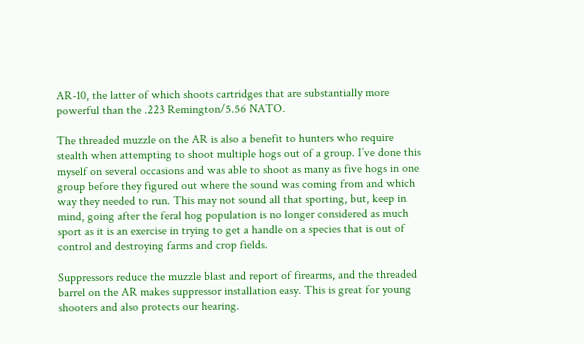AR-10, the latter of which shoots cartridges that are substantially more powerful than the .223 Remington/5.56 NATO.

The threaded muzzle on the AR is also a benefit to hunters who require stealth when attempting to shoot multiple hogs out of a group. I’ve done this myself on several occasions and was able to shoot as many as five hogs in one group before they figured out where the sound was coming from and which way they needed to run. This may not sound all that sporting, but, keep in mind, going after the feral hog population is no longer considered as much sport as it is an exercise in trying to get a handle on a species that is out of control and destroying farms and crop fields.

Suppressors reduce the muzzle blast and report of firearms, and the threaded barrel on the AR makes suppressor installation easy. This is great for young shooters and also protects our hearing.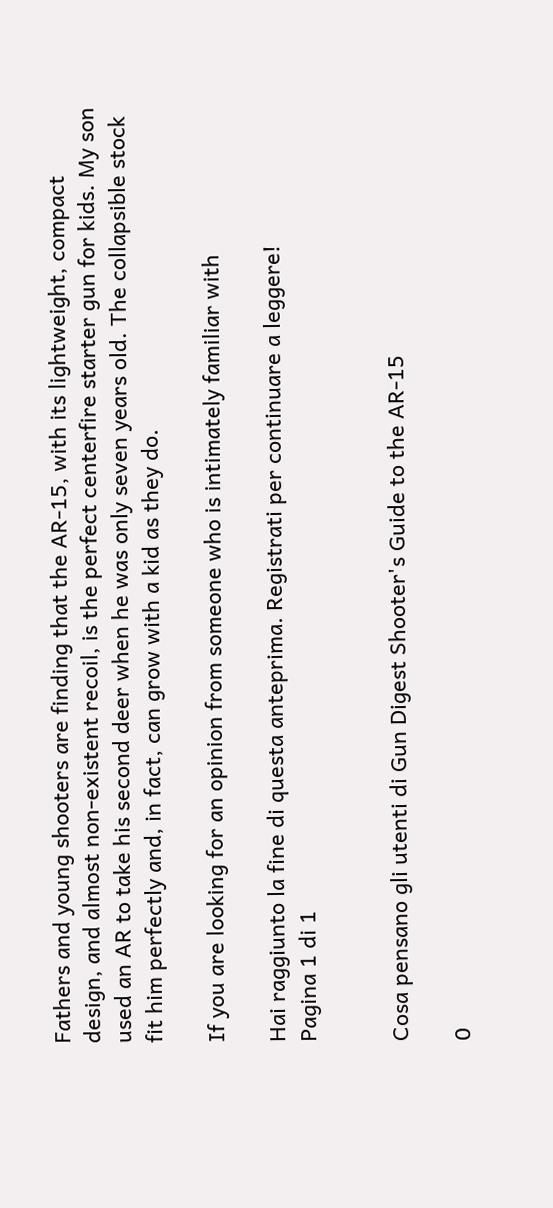Fathers and young shooters are finding that the AR-15, with its lightweight, compact design, and almost non-existent recoil, is the perfect centerfire starter gun for kids. My son used an AR to take his second deer when he was only seven years old. The collapsible stock fit him perfectly and, in fact, can grow with a kid as they do.

If you are looking for an opinion from someone who is intimately familiar with

Hai raggiunto la fine di questa anteprima. Registrati per continuare a leggere!
Pagina 1 di 1


Cosa pensano gli utenti di Gun Digest Shooter's Guide to the AR-15

0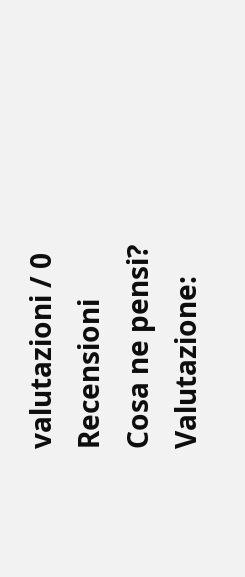valutazioni / 0 Recensioni
Cosa ne pensi?
Valutazione: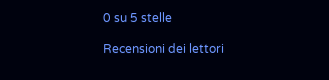0 su 5 stelle

Recensioni dei lettori